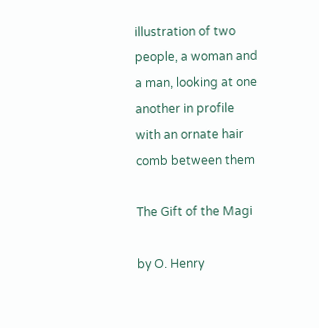illustration of two people, a woman and a man, looking at one another in profile with an ornate hair comb between them

The Gift of the Magi

by O. Henry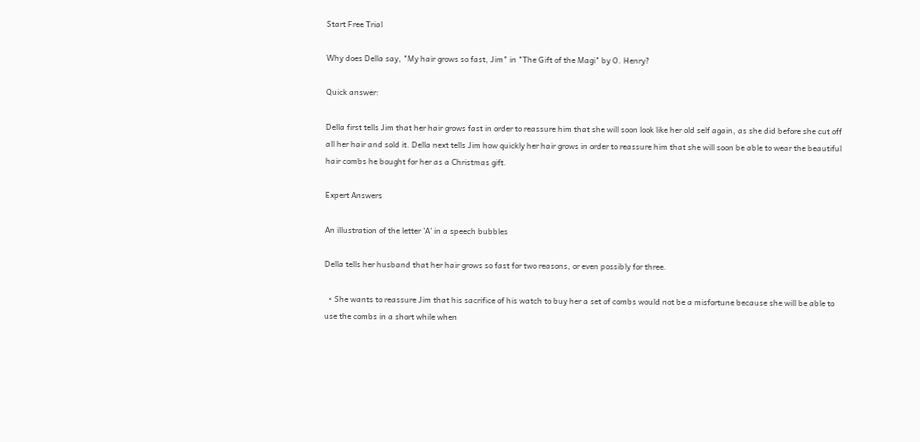Start Free Trial

Why does Della say, "My hair grows so fast, Jim" in "The Gift of the Magi" by O. Henry?

Quick answer:

Della first tells Jim that her hair grows fast in order to reassure him that she will soon look like her old self again, as she did before she cut off all her hair and sold it. Della next tells Jim how quickly her hair grows in order to reassure him that she will soon be able to wear the beautiful hair combs he bought for her as a Christmas gift.

Expert Answers

An illustration of the letter 'A' in a speech bubbles

Della tells her husband that her hair grows so fast for two reasons, or even possibly for three.

  • She wants to reassure Jim that his sacrifice of his watch to buy her a set of combs would not be a misfortune because she will be able to use the combs in a short while when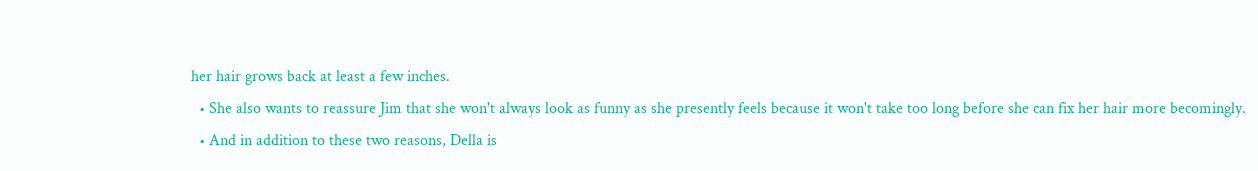her hair grows back at least a few inches.
  • She also wants to reassure Jim that she won't always look as funny as she presently feels because it won't take too long before she can fix her hair more becomingly.
  • And in addition to these two reasons, Della is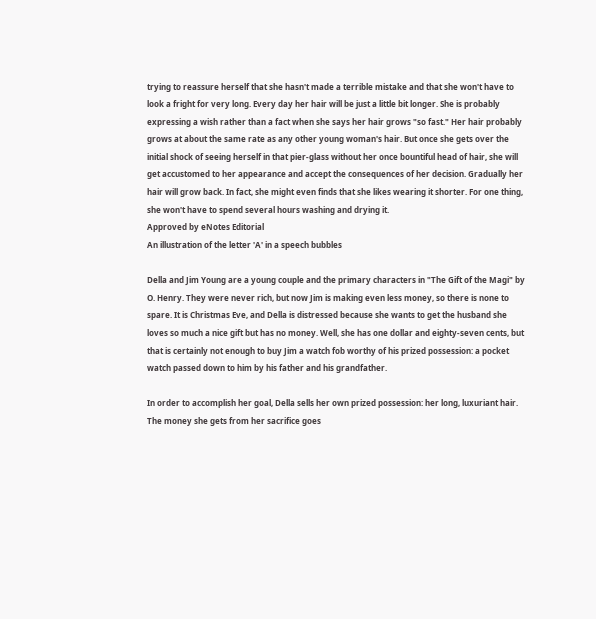trying to reassure herself that she hasn't made a terrible mistake and that she won't have to look a fright for very long. Every day her hair will be just a little bit longer. She is probably expressing a wish rather than a fact when she says her hair grows "so fast." Her hair probably grows at about the same rate as any other young woman's hair. But once she gets over the initial shock of seeing herself in that pier-glass without her once bountiful head of hair, she will get accustomed to her appearance and accept the consequences of her decision. Gradually her hair will grow back. In fact, she might even finds that she likes wearing it shorter. For one thing, she won't have to spend several hours washing and drying it.
Approved by eNotes Editorial
An illustration of the letter 'A' in a speech bubbles

Della and Jim Young are a young couple and the primary characters in "The Gift of the Magi" by O. Henry. They were never rich, but now Jim is making even less money, so there is none to spare. It is Christmas Eve, and Della is distressed because she wants to get the husband she loves so much a nice gift but has no money. Well, she has one dollar and eighty-seven cents, but that is certainly not enough to buy Jim a watch fob worthy of his prized possession: a pocket watch passed down to him by his father and his grandfather.

In order to accomplish her goal, Della sells her own prized possession: her long, luxuriant hair. The money she gets from her sacrifice goes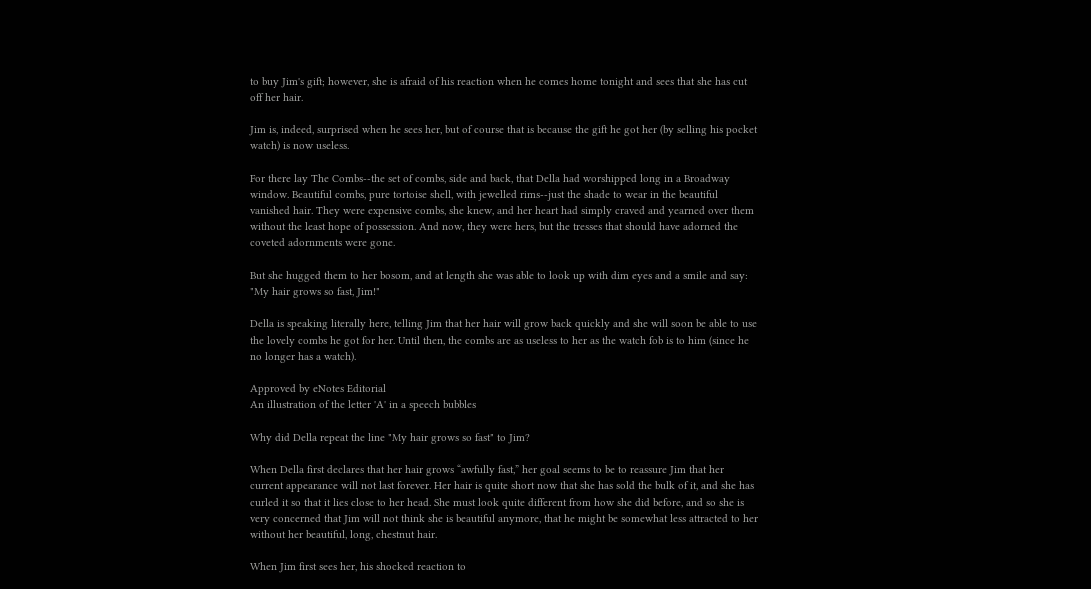to buy Jim's gift; however, she is afraid of his reaction when he comes home tonight and sees that she has cut off her hair.

Jim is, indeed, surprised when he sees her, but of course that is because the gift he got her (by selling his pocket watch) is now useless.

For there lay The Combs--the set of combs, side and back, that Della had worshipped long in a Broadway window. Beautiful combs, pure tortoise shell, with jewelled rims--just the shade to wear in the beautiful vanished hair. They were expensive combs, she knew, and her heart had simply craved and yearned over them without the least hope of possession. And now, they were hers, but the tresses that should have adorned the coveted adornments were gone.

But she hugged them to her bosom, and at length she was able to look up with dim eyes and a smile and say: "My hair grows so fast, Jim!"

Della is speaking literally here, telling Jim that her hair will grow back quickly and she will soon be able to use the lovely combs he got for her. Until then, the combs are as useless to her as the watch fob is to him (since he no longer has a watch).

Approved by eNotes Editorial
An illustration of the letter 'A' in a speech bubbles

Why did Della repeat the line "My hair grows so fast" to Jim?

When Della first declares that her hair grows “awfully fast,” her goal seems to be to reassure Jim that her current appearance will not last forever. Her hair is quite short now that she has sold the bulk of it, and she has curled it so that it lies close to her head. She must look quite different from how she did before, and so she is very concerned that Jim will not think she is beautiful anymore, that he might be somewhat less attracted to her without her beautiful, long, chestnut hair.

When Jim first sees her, his shocked reaction to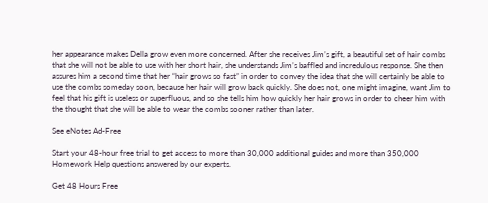her appearance makes Della grow even more concerned. After she receives Jim’s gift, a beautiful set of hair combs that she will not be able to use with her short hair, she understands Jim’s baffled and incredulous response. She then assures him a second time that her “hair grows so fast” in order to convey the idea that she will certainly be able to use the combs someday soon, because her hair will grow back quickly. She does not, one might imagine, want Jim to feel that his gift is useless or superfluous, and so she tells him how quickly her hair grows in order to cheer him with the thought that she will be able to wear the combs sooner rather than later.

See eNotes Ad-Free

Start your 48-hour free trial to get access to more than 30,000 additional guides and more than 350,000 Homework Help questions answered by our experts.

Get 48 Hours Free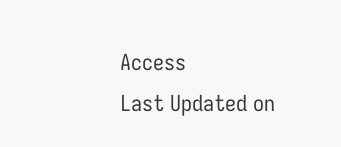Access
Last Updated on